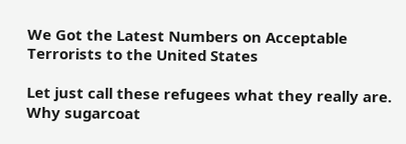We Got the Latest Numbers on Acceptable Terrorists to the United States

Let just call these refugees what they really are. Why sugarcoat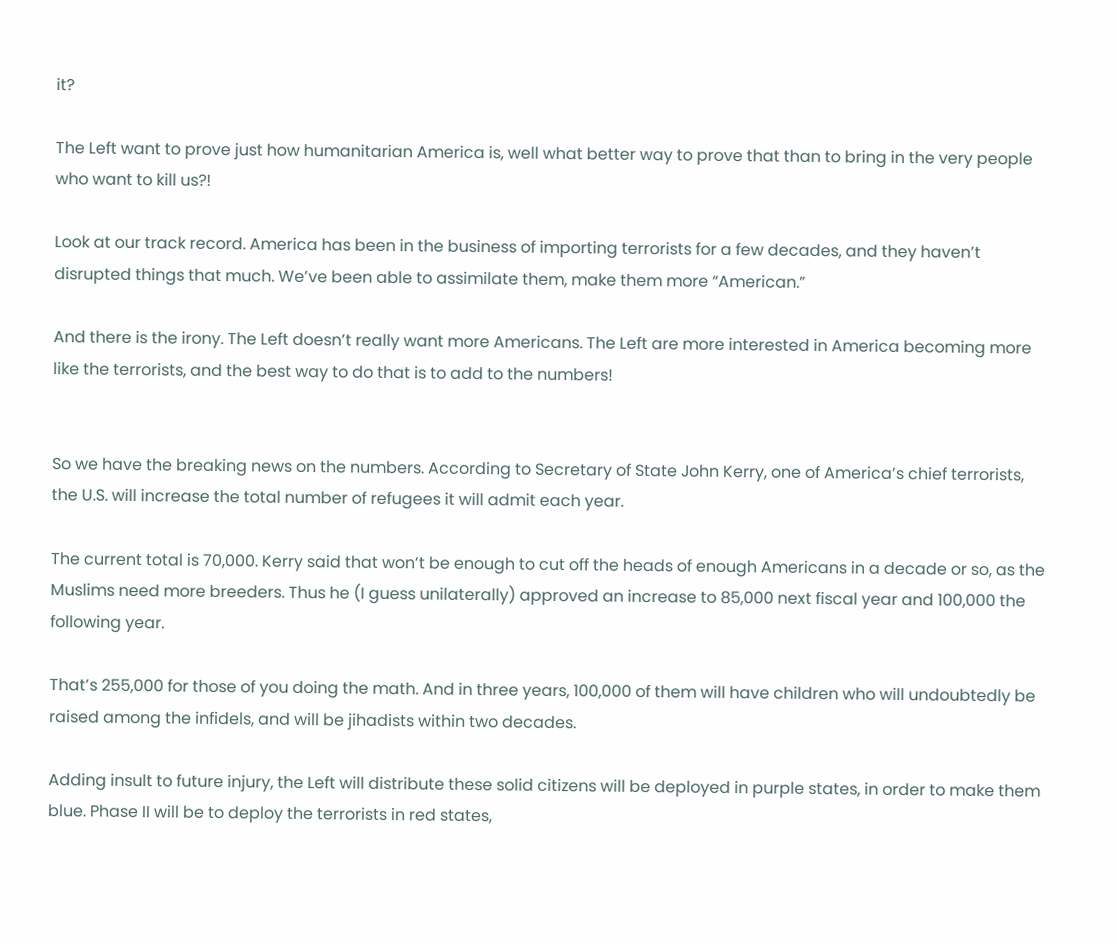it?

The Left want to prove just how humanitarian America is, well what better way to prove that than to bring in the very people who want to kill us?!

Look at our track record. America has been in the business of importing terrorists for a few decades, and they haven’t disrupted things that much. We’ve been able to assimilate them, make them more “American.”

And there is the irony. The Left doesn’t really want more Americans. The Left are more interested in America becoming more like the terrorists, and the best way to do that is to add to the numbers!


So we have the breaking news on the numbers. According to Secretary of State John Kerry, one of America’s chief terrorists, the U.S. will increase the total number of refugees it will admit each year.

The current total is 70,000. Kerry said that won’t be enough to cut off the heads of enough Americans in a decade or so, as the Muslims need more breeders. Thus he (I guess unilaterally) approved an increase to 85,000 next fiscal year and 100,000 the following year.

That’s 255,000 for those of you doing the math. And in three years, 100,000 of them will have children who will undoubtedly be raised among the infidels, and will be jihadists within two decades.

Adding insult to future injury, the Left will distribute these solid citizens will be deployed in purple states, in order to make them blue. Phase II will be to deploy the terrorists in red states,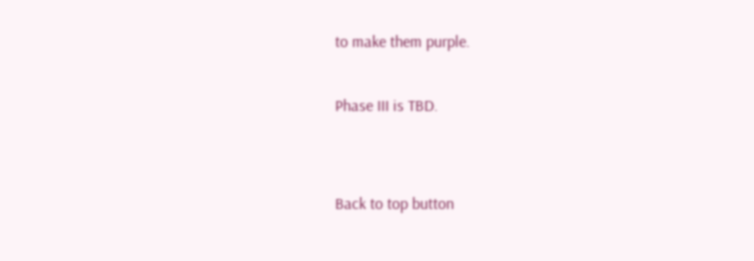to make them purple.

Phase III is TBD.


Back to top button